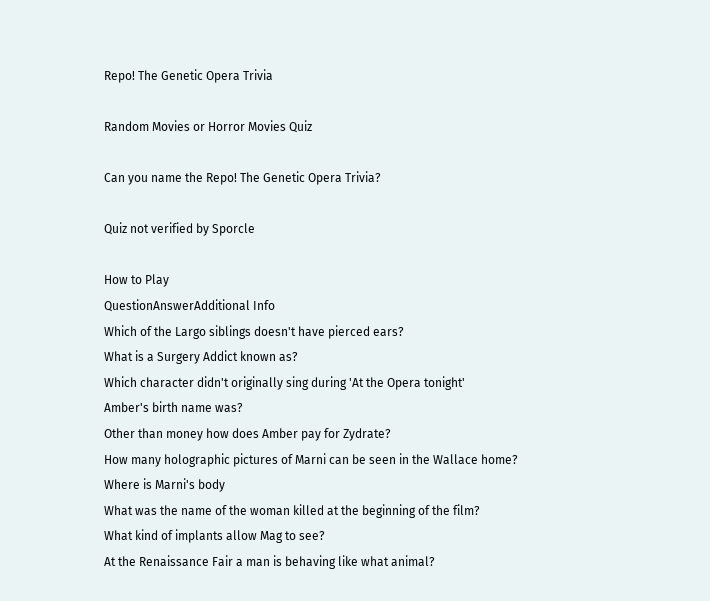Repo! The Genetic Opera Trivia

Random Movies or Horror Movies Quiz

Can you name the Repo! The Genetic Opera Trivia?

Quiz not verified by Sporcle

How to Play
QuestionAnswerAdditional Info
Which of the Largo siblings doesn't have pierced ears?
What is a Surgery Addict known as?
Which character didn't originally sing during 'At the Opera tonight'
Amber's birth name was?
Other than money how does Amber pay for Zydrate?
How many holographic pictures of Marni can be seen in the Wallace home?
Where is Marni's body
What was the name of the woman killed at the beginning of the film?
What kind of implants allow Mag to see?
At the Renaissance Fair a man is behaving like what animal?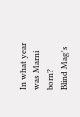In what year was Marni born?
Blind Mag's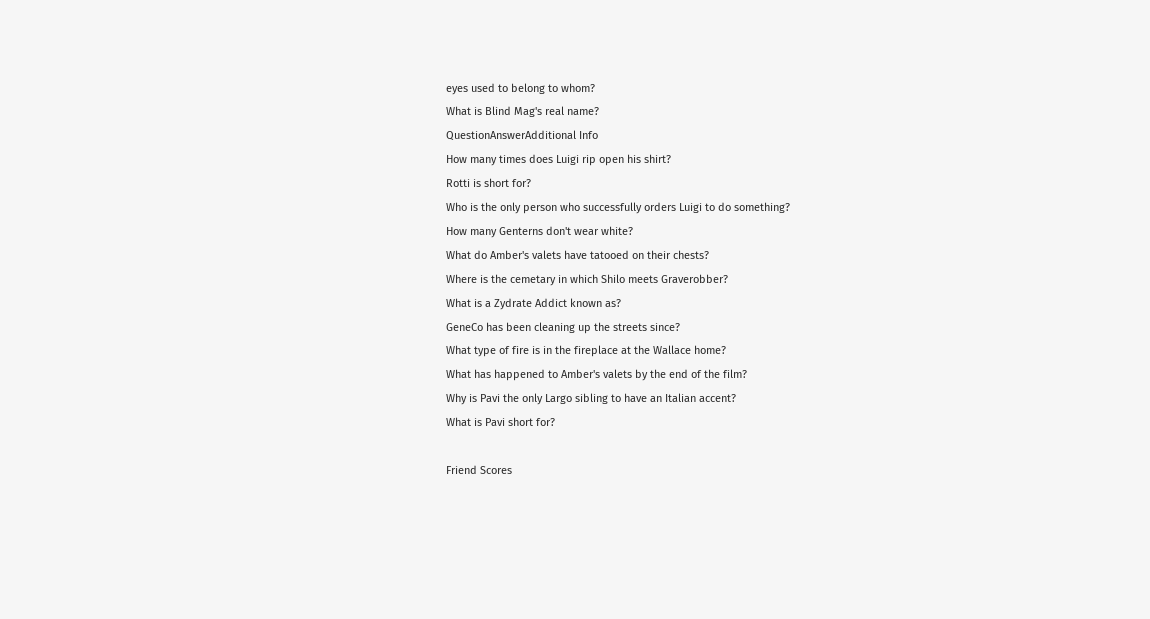eyes used to belong to whom?
What is Blind Mag's real name?
QuestionAnswerAdditional Info
How many times does Luigi rip open his shirt?
Rotti is short for?
Who is the only person who successfully orders Luigi to do something?
How many Genterns don't wear white?
What do Amber's valets have tatooed on their chests?
Where is the cemetary in which Shilo meets Graverobber?
What is a Zydrate Addict known as?
GeneCo has been cleaning up the streets since?
What type of fire is in the fireplace at the Wallace home?
What has happened to Amber's valets by the end of the film?
Why is Pavi the only Largo sibling to have an Italian accent?
What is Pavi short for?

Friend Scores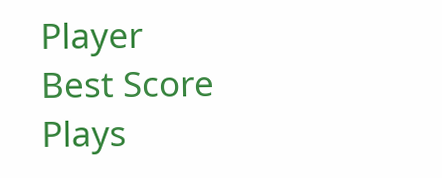Player Best Score Plays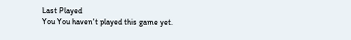Last Played
You You haven't played this game yet.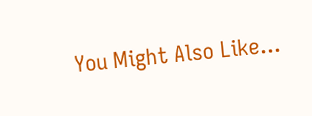You Might Also Like...